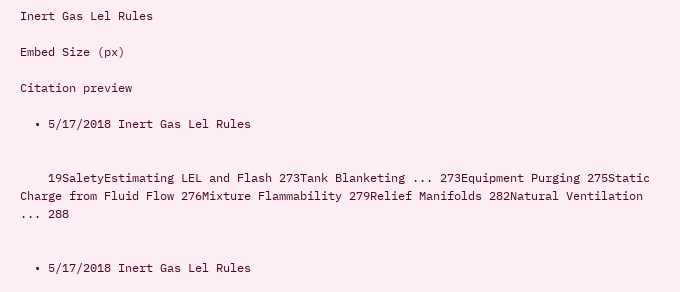Inert Gas Lel Rules

Embed Size (px)

Citation preview

  • 5/17/2018 Inert Gas Lel Rules


    19SaletyEstimating LEL and Flash 273Tank Blanketing ... 273Equipment Purging 275Static Charge from Fluid Flow 276Mixture Flammability 279Relief Manifolds 282Natural Ventilation ... 288


  • 5/17/2018 Inert Gas Lel Rules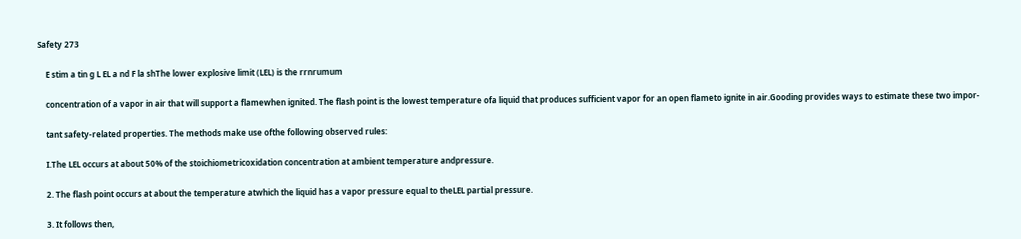Safety 273

    E stim a tin g L EL a nd F la shThe lower explosive limit (LEL) is the rrnrumum

    concentration of a vapor in air that will support a flamewhen ignited. The flash point is the lowest temperature ofa liquid that produces sufficient vapor for an open flameto ignite in air.Gooding provides ways to estimate these two impor-

    tant safety-related properties. The methods make use ofthe following observed rules:

    I.The LEL occurs at about 50% of the stoichiometricoxidation concentration at ambient temperature andpressure.

    2. The flash point occurs at about the temperature atwhich the liquid has a vapor pressure equal to theLEL partial pressure.

    3. It follows then,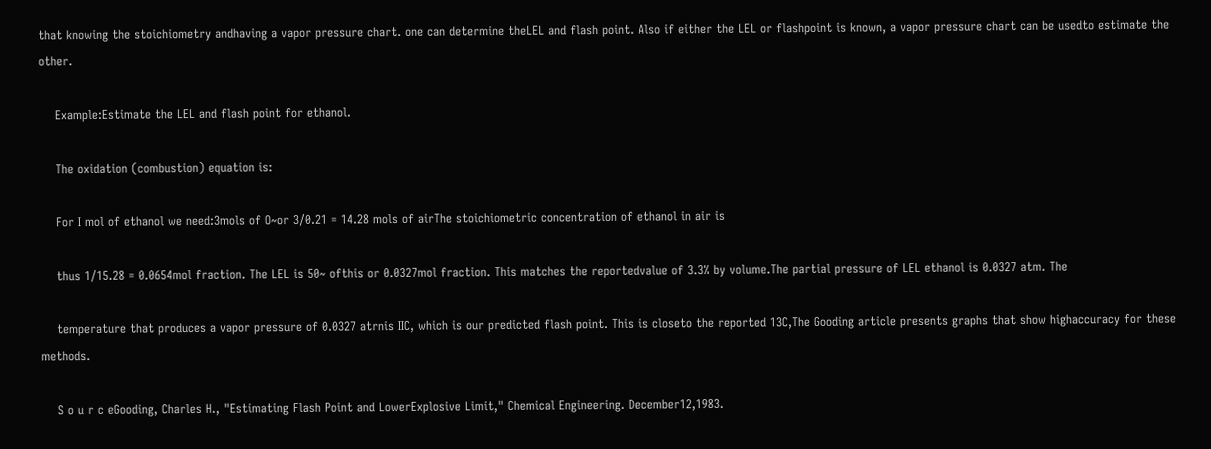that knowing the stoichiometry andhaving a vapor pressure chart. one can determine theLEL and flash point. Also if either the LEL or flashpoint is known, a vapor pressure chart can be usedto estimate the other.

    Example:Estimate the LEL and flash point for ethanol.

    The oxidation (combustion) equation is:

    For I mol of ethanol we need:3mols of O~or 3/0.21 = 14.28 mols of airThe stoichiometric concentration of ethanol in air is

    thus 1/15.28 = 0.0654mol fraction. The LEL is 50~ ofthis or 0.0327mol fraction. This matches the reportedvalue of 3.3% by volume.The partial pressure of LEL ethanol is 0.0327 atm. The

    temperature that produces a vapor pressure of 0.0327 atrnis IIC, which is our predicted flash point. This is closeto the reported 13C,The Gooding article presents graphs that show highaccuracy for these methods.

    S o u r c eGooding, Charles H., "Estimating Flash Point and LowerExplosive Limit," Chemical Engineering. December12,1983.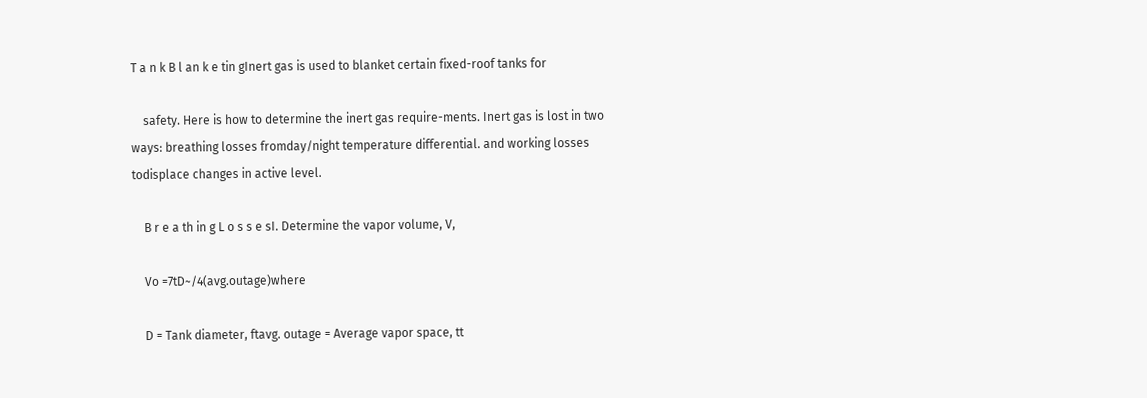T a n k B l an k e tin gInert gas is used to blanket certain fixed-roof tanks for

    safety. Here is how to determine the inert gas require-ments. Inert gas is lost in two ways: breathing losses fromday/night temperature differential. and working losses todisplace changes in active level.

    B r e a th in g L o s s e sI. Determine the vapor volume, V,

    Vo =7tD~/4(avg.outage)where

    D = Tank diameter, ftavg. outage = Average vapor space, tt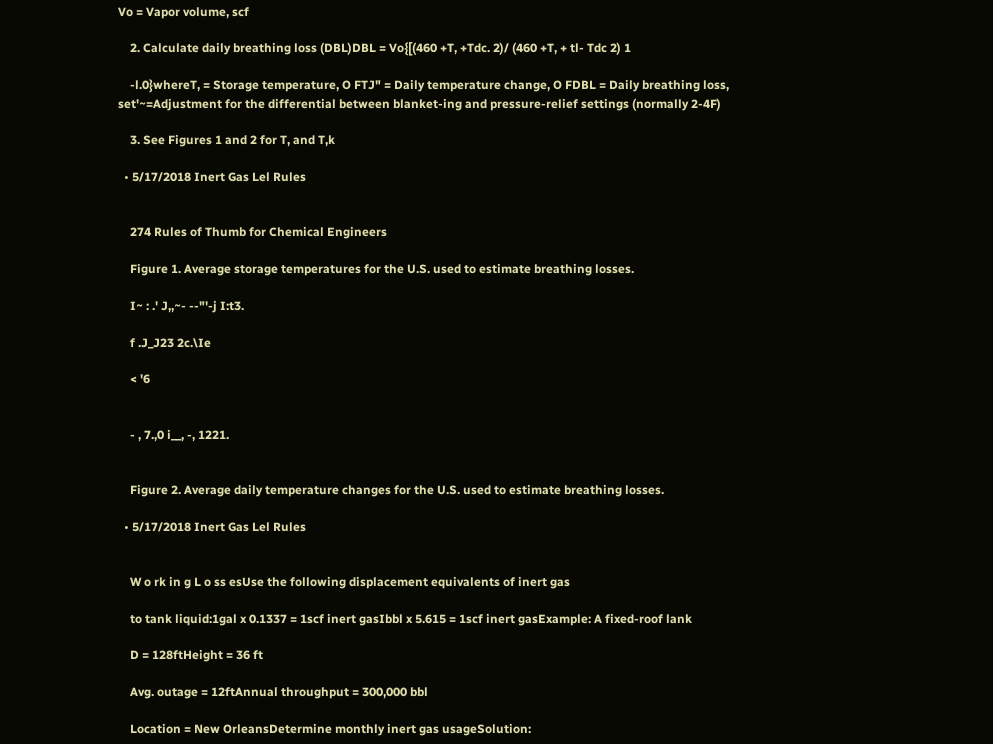Vo = Vapor volume, scf

    2. Calculate daily breathing loss (DBL)DBL = Vo{[(460 +T, +Tdc. 2)/ (460 +T, + tl- Tdc 2) 1

    -l.0}whereT, = Storage temperature, O FTJ" = Daily temperature change, O FDBL = Daily breathing loss, set'~=Adjustment for the differential between blanket-ing and pressure-relief settings (normally 2-4F)

    3. See Figures 1 and 2 for T, and T,k

  • 5/17/2018 Inert Gas Lel Rules


    274 Rules of Thumb for Chemical Engineers

    Figure 1. Average storage temperatures for the U.S. used to estimate breathing losses.

    I~ : .' J,,~- --"'-j I:t3.

    f .J_J23 2c.\Ie

    < '6


    - , 7.,0 i__, -, 1221.


    Figure 2. Average daily temperature changes for the U.S. used to estimate breathing losses.

  • 5/17/2018 Inert Gas Lel Rules


    W o rk in g L o ss esUse the following displacement equivalents of inert gas

    to tank liquid:1gal x 0.1337 = 1scf inert gasIbbl x 5.615 = 1scf inert gasExample: A fixed-roof lank

    D = 128ftHeight = 36 ft

    Avg. outage = 12ftAnnual throughput = 300,000 bbl

    Location = New OrleansDetermine monthly inert gas usageSolution: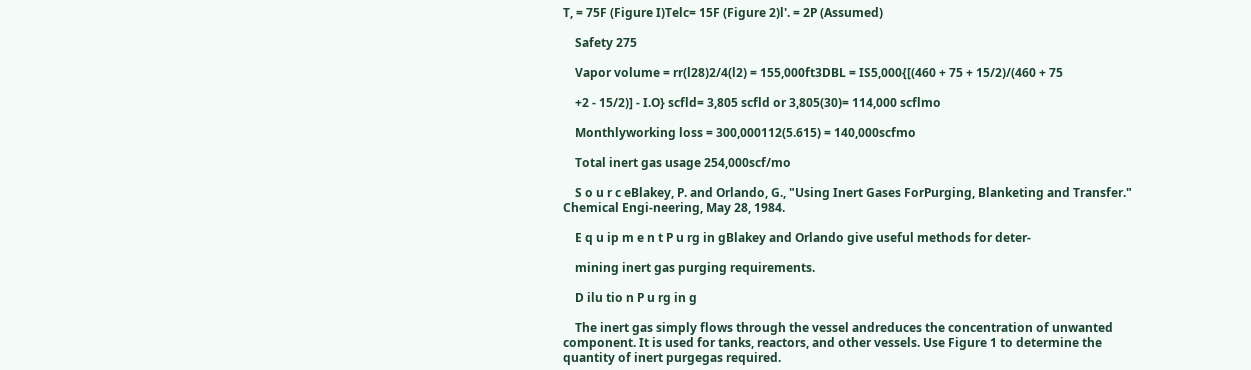T, = 75F (Figure I)Telc= 15F (Figure 2)l'. = 2P (Assumed)

    Safety 275

    Vapor volume = rr(l28)2/4(l2) = 155,000ft3DBL = IS5,000{[(460 + 75 + 15/2)/(460 + 75

    +2 - 15/2)] - I.O} scfld= 3,805 scfld or 3,805(30)= 114,000 scflmo

    Monthlyworking loss = 300,000112(5.615) = 140,000scfmo

    Total inert gas usage 254,000scf/mo

    S o u r c eBlakey, P. and Orlando, G., "Using Inert Gases ForPurging, Blanketing and Transfer." Chemical Engi-neering, May 28, 1984.

    E q u ip m e n t P u rg in gBlakey and Orlando give useful methods for deter-

    mining inert gas purging requirements.

    D ilu tio n P u rg in g

    The inert gas simply flows through the vessel andreduces the concentration of unwanted component. It is used for tanks, reactors, and other vessels. Use Figure 1 to determine the quantity of inert purgegas required.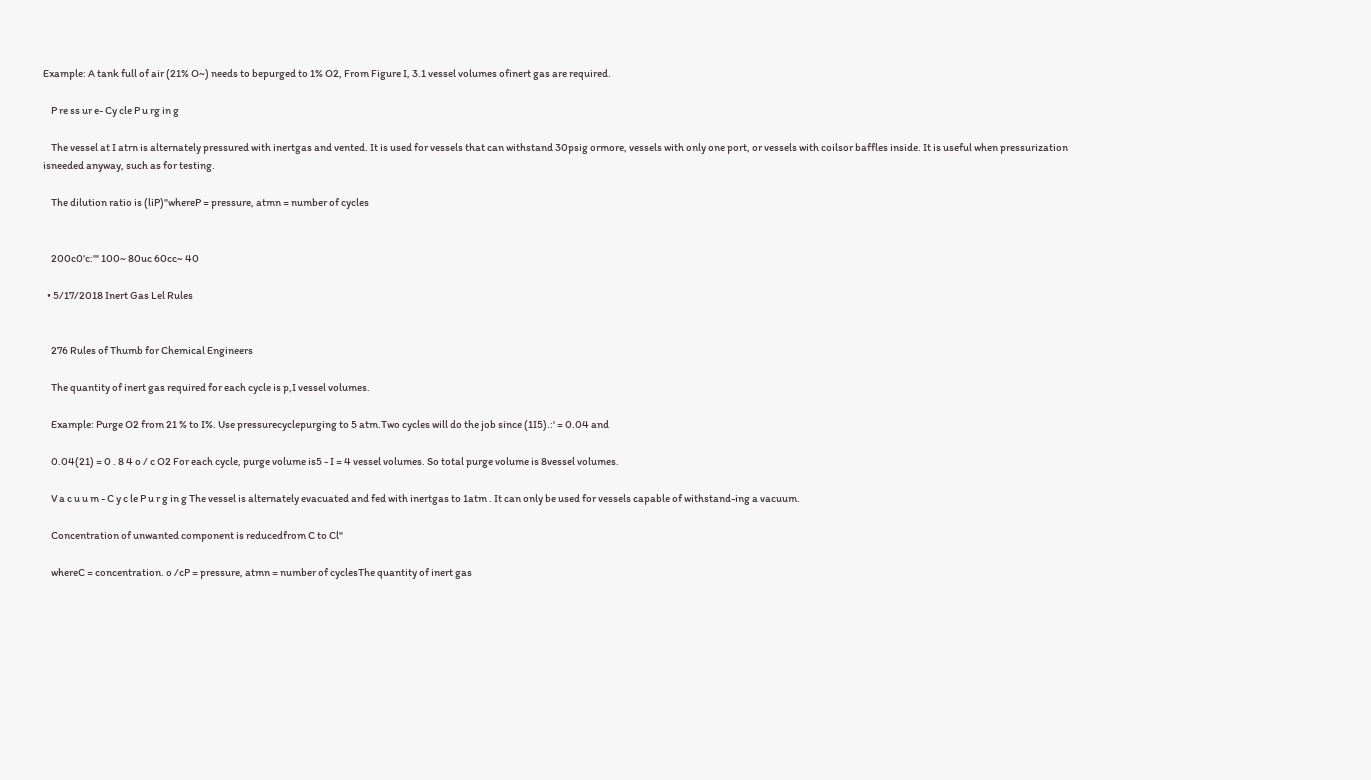Example: A tank full of air (21% O~) needs to bepurged to 1% O2, From Figure I, 3.1 vessel volumes ofinert gas are required.

    P re ss ur e- Cy cle P u rg in g

    The vessel at I atrn is alternately pressured with inertgas and vented. It is used for vessels that can withstand 30psig ormore, vessels with only one port, or vessels with coilsor baffles inside. It is useful when pressurization isneeded anyway, such as for testing.

    The dilution ratio is (liP)"whereP = pressure, atmn = number of cycles


    200c0'c:'" 100~ 80uc 60cc~ 40

  • 5/17/2018 Inert Gas Lel Rules


    276 Rules of Thumb for Chemical Engineers

    The quantity of inert gas required for each cycle is p,I vessel volumes.

    Example: Purge O2 from 21 % to I%. Use pressurecyclepurging to 5 atm.Two cycles will do the job since (1I5).:' = 0.04 and

    0.04(21) = 0 . 8 4 o / c O2 For each cycle, purge volume is5 - I = 4 vessel volumes. So total purge volume is 8vessel volumes.

    V a c u u m - C y c le P u r g in g The vessel is alternately evacuated and fed with inertgas to 1atm . It can only be used for vessels capable of withstand-ing a vacuum.

    Concentration of unwanted component is reducedfrom C to Cl"

    whereC = concentration. o /cP = pressure, atmn = number of cyclesThe quantity of inert gas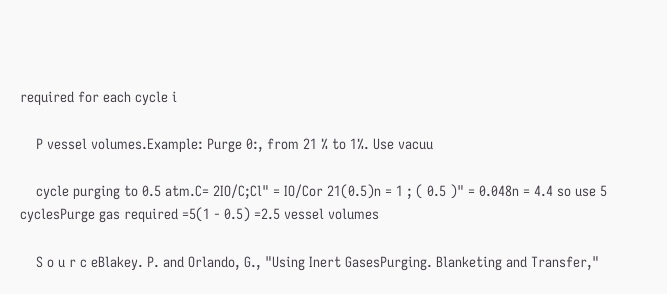required for each cycle i

    P vessel volumes.Example: Purge 0:, from 21 % to 1%. Use vacuu

    cycle purging to 0.5 atm.C= 2IO/C;Cl" = IO/Cor 21(0.5)n = 1 ; ( 0.5 )" = 0.048n = 4.4 so use 5 cyclesPurge gas required =5(1 - 0.5) =2.5 vessel volumes

    S o u r c eBlakey. P. and Orlando, G., "Using Inert GasesPurging. Blanketing and Transfer,"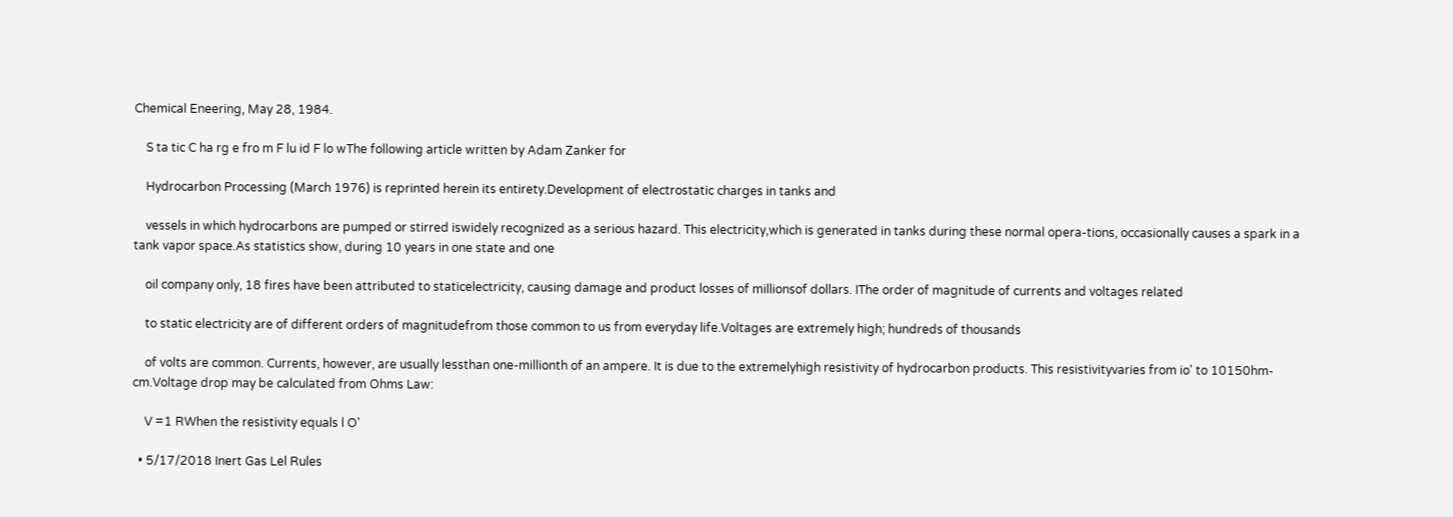Chemical Eneering, May 28, 1984.

    S ta tic C ha rg e fro m F lu id F lo wThe following article written by Adam Zanker for

    Hydrocarbon Processing (March 1976) is reprinted herein its entirety.Development of electrostatic charges in tanks and

    vessels in which hydrocarbons are pumped or stirred iswidely recognized as a serious hazard. This electricity,which is generated in tanks during these normal opera-tions, occasionally causes a spark in a tank vapor space.As statistics show, during 10 years in one state and one

    oil company only, 18 fires have been attributed to staticelectricity, causing damage and product losses of millionsof dollars. IThe order of magnitude of currents and voltages related

    to static electricity are of different orders of magnitudefrom those common to us from everyday life.Voltages are extremely high; hundreds of thousands

    of volts are common. Currents, however, are usually lessthan one-millionth of an ampere. It is due to the extremelyhigh resistivity of hydrocarbon products. This resistivityvaries from io' to 10150hm-cm.Voltage drop may be calculated from Ohms Law:

    V =1 RWhen the resistivity equals l O'

  • 5/17/2018 Inert Gas Lel Rules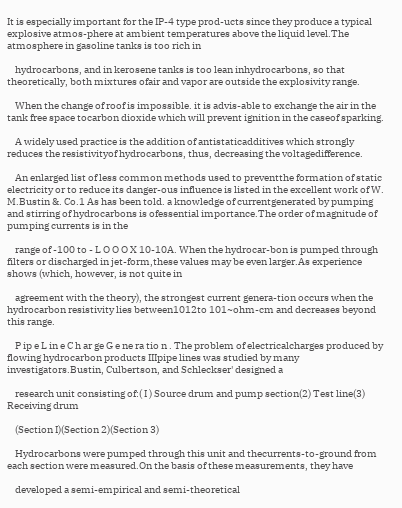It is especially important for the IP-4 type prod-ucts since they produce a typical explosive atmos-phere at ambient temperatures above the liquid level.The atmosphere in gasoline tanks is too rich in

    hydrocarbons, and in kerosene tanks is too lean inhydrocarbons, so that theoretically, both mixtures ofair and vapor are outside the explosivity range.

    When the change of roof is impossible. it is advis-able to exchange the air in the tank free space tocarbon dioxide which will prevent ignition in the caseof sparking.

    A widely used practice is the addition of antistaticadditives which strongly reduces the resistivityof hydrocarbons, thus, decreasing the voltagedifference.

    An enlarged list of less common methods used to preventthe formation of static electricity or to reduce its danger-ous influence is listed in the excellent work of W. M.Bustin &. Co.1 As has been told. a knowledge of currentgenerated by pumping and stirring of hydrocarbons is ofessential importance.The order of magnitude of pumping currents is in the

    range of -100 to - L O O O X 10-10A. When the hydrocar-bon is pumped through filters or discharged in jet-form,these values may be even larger.As experience shows (which, however, is not quite in

    agreement with the theory), the strongest current genera-tion occurs when the hydrocarbon resistivity lies between1012to 101~ohm-cm and decreases beyond this range.

    P ip e L in e C h ar ge G e ne ra tio n . The problem of electricalcharges produced by flowing hydrocarbon products IIIpipe lines was studied by many investigators.Bustin, Culbertson, and Schleckser' designed a

    research unit consisting of:( I ) Source drum and pump section(2) Test line(3) Receiving drum

    (Section I)(Section 2)(Section 3)

    Hydrocarbons were pumped through this unit and thecurrents-to-ground from each section were measured.On the basis of these measurements, they have

    developed a semi-empirical and semi-theoretical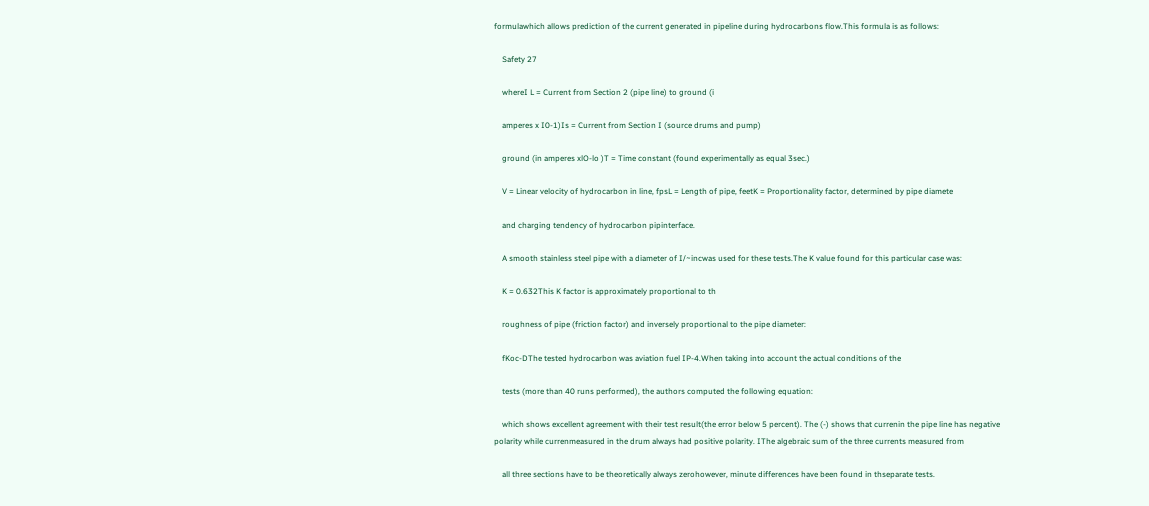formulawhich allows prediction of the current generated in pipeline during hydrocarbons flow.This formula is as follows:

    Safety 27

    whereI L = Current from Section 2 (pipe line) to ground (i

    amperes x I0-1)Is = Current from Section I (source drums and pump)

    ground (in amperes xlO-lo )T = Time constant (found experimentally as equal 3sec.)

    V = Linear velocity of hydrocarbon in line, fpsL = Length of pipe, feetK = Proportionality factor, determined by pipe diamete

    and charging tendency of hydrocarbon pipinterface.

    A smooth stainless steel pipe with a diameter of I/~incwas used for these tests.The K value found for this particular case was:

    K = 0.632This K factor is approximately proportional to th

    roughness of pipe (friction factor) and inversely proportional to the pipe diameter:

    fKoc-DThe tested hydrocarbon was aviation fuel IP-4.When taking into account the actual conditions of the

    tests (more than 40 runs performed), the authors computed the following equation:

    which shows excellent agreement with their test result(the error below 5 percent). The (-) shows that currenin the pipe line has negative polarity while currenmeasured in the drum always had positive polarity. IThe algebraic sum of the three currents measured from

    all three sections have to be theoretically always zerohowever, minute differences have been found in thseparate tests.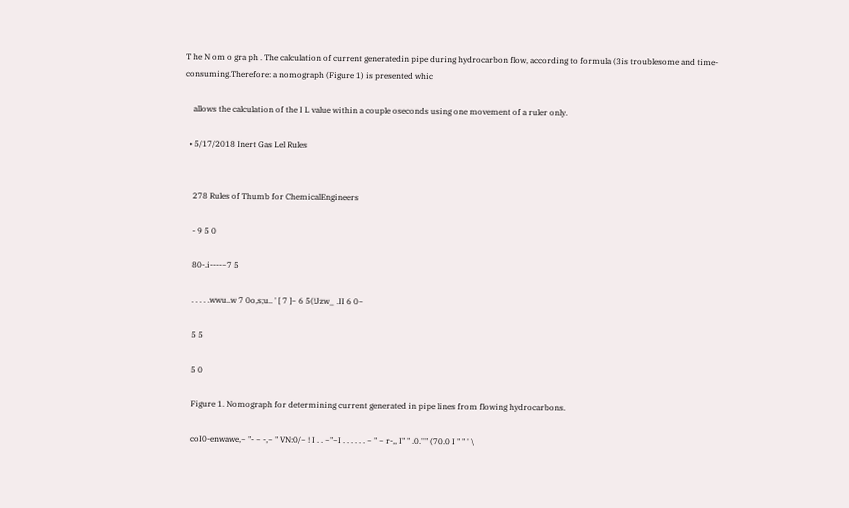T he N om o gra ph . The calculation of current generatedin pipe during hydrocarbon flow, according to formula (3is troublesome and time-consuming.Therefore: a nomograph (Figure 1) is presented whic

    allows the calculation of the I L value within a couple oseconds using one movement of a ruler only.

  • 5/17/2018 Inert Gas Lel Rules


    278 Rules of Thumb for ChemicalEngineers

    - 9 5 0

    80-.i----~7 5

    . . . . .wwu..w 7 0o,s;u.. ' [ 7 ]~ 6 5(!Jzw_ .II 6 0~

    5 5

    5 0

    Figure 1. Nomograph for determining current generated in pipe lines from flowing hydrocarbons.

    coI0-enwawe,~ "- ~ -,~ " VN:0/~ ! I . . ~"~I . . . . . . ~ " ~ r-,, I" " .0.''" (70.0 I " " ' \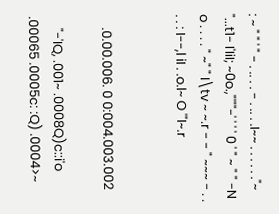: ~ " " ' " - . .. . . - . .. . .I~~ . . . . . ."~ "...t1- I'IiI; ~0o.,"'""-' ' ' ' 0 ' " ~ " " -N o . . . . " ~" " I\tv ~ ~.r - - " ~~~ - . . . . : I--,l iI . .o.l~ O '"I~.r


    .0.00.006. 0 0:004.003.002

    "-'IQ, .001~ .0008Q)c::i'o .00065 .0005c: :Q) .0004>~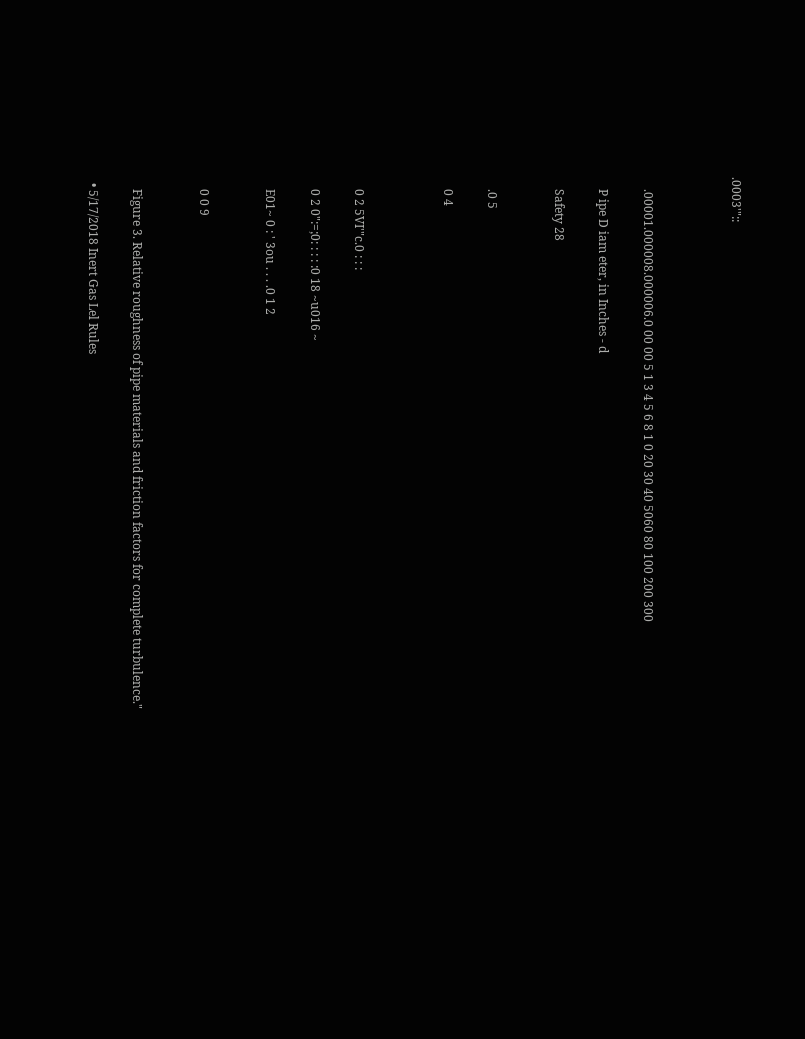.0003'"::



    .00001.000008.000006.0 00 00 5 1 3 4 5 6 8 1 0 20 30 40 5060 80 100 200 300

    P ipe D iam eter, in Inches - d

    Safety 28


    .0 5

    0 4



    0 2 5VI'"c.0 : : :

    0 2 0":=;0: : : : :0 18 ~u016 ~

    E01~ 0 : ' 3ou . . . .0 1 2


    0 0 9


    Figure 3. Relative roughness of pipe materials and friction factors for complete turbulence."

  • 5/17/2018 Inert Gas Lel Rules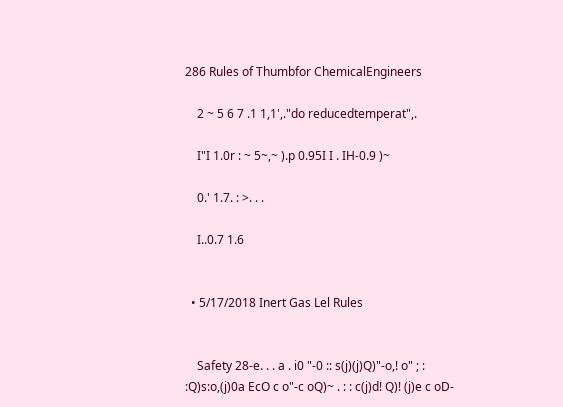286 Rules of Thumbfor ChemicalEngineers

    2 ~ 5 6 7 .1 1,1',."do reducedtemperat",.

    I"I 1.0r : ~ 5~,~ ).p 0.95I I . IH-0.9 )~

    0.' 1.7. : >. . .

    I..0.7 1.6


  • 5/17/2018 Inert Gas Lel Rules


    Safety 28-e. . . a . i0 "-0 :: s(j)(j)Q)"-o,! o" ; : :Q)s:o,(j)0a EcO c o"-c oQ)~ . : : c(j)d! Q)! (j)e c oD-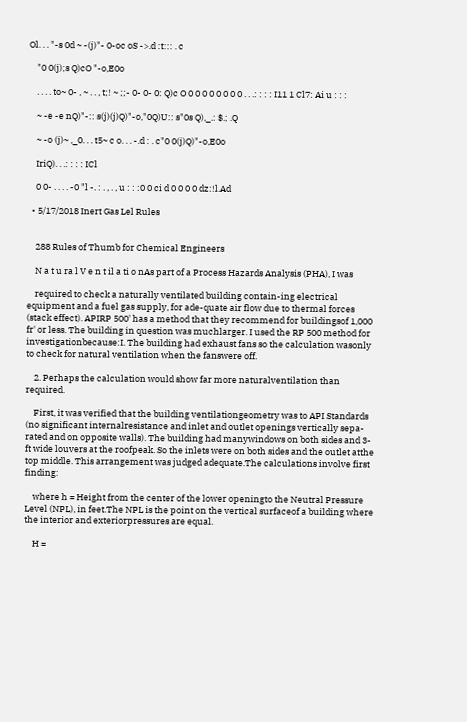Ol. . . "-s 0d ~ -(j)"- 0-oc oS ->.d :t::: . c

    "0 0(j);s Q)cO "-o,E0o

    . . . . to~ 0- , ~ . . , t;! ~ ;;- 0- 0- 0: Q)c O 0 0 0 0 0 0 0 0 . . .: : : : I11 1 Cl7: Ai u : : :

    ~ -e -e nQ)"-:: s(j)(j)Q)"-o,"0Q)U:: s"0s Q),_.: $.; .Q

    ~ -o (j)~ ,_0. . . t5~ c o. . . -.d : . c"0 0(j)Q)"-o,E0o

    IriQ). . .: : : : ICl

    0 0- . . . . -0 "l -. : . , . , u : : :0 0 ci d 0 0 0 0 dz:!l.Ad

  • 5/17/2018 Inert Gas Lel Rules


    288 Rules of Thumb for Chemical Engineers

    N a t u ra l V e n t il a ti o nAs part of a Process Hazards Analysis (PHA), I was

    required to check a naturally ventilated building contain-ing electrical equipment and a fuel gas supply, for ade-quate air flow due to thermal forces (stack effect). APIRP 500' has a method that they recommend for buildingsof 1,000 fr' or less. The building in question was muchlarger. I used the RP 500 method for investigationbecause:I. The building had exhaust fans so the calculation wasonly to check for natural ventilation when the fanswere off.

    2. Perhaps the calculation would show far more naturalventilation than required.

    First, it was verified that the building ventilationgeometry was to API Standards (no significant internalresistance and inlet and outlet openings vertically sepa-rated and on opposite walls). The building had manywindows on both sides and 3-ft wide louvers at the roofpeak. So the inlets were on both sides and the outlet atthe top middle. This arrangement was judged adequate.The calculations involve first finding:

    where h = Height from the center of the lower openingto the Neutral Pressure Level (NPL), in feet.The NPL is the point on the vertical surfaceof a building where the interior and exteriorpressures are equal.

    H =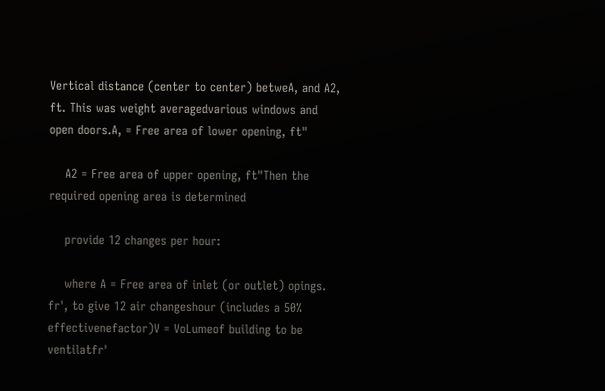Vertical distance (center to center) betweA, and A2, ft. This was weight averagedvarious windows and open doors.A, = Free area of lower opening, ft"

    A2 = Free area of upper opening, ft"Then the required opening area is determined

    provide 12 changes per hour:

    where A = Free area of inlet (or outlet) opings. fr', to give 12 air changeshour (includes a 50% effectivenefactor)V = VoLumeof building to be ventilatfr'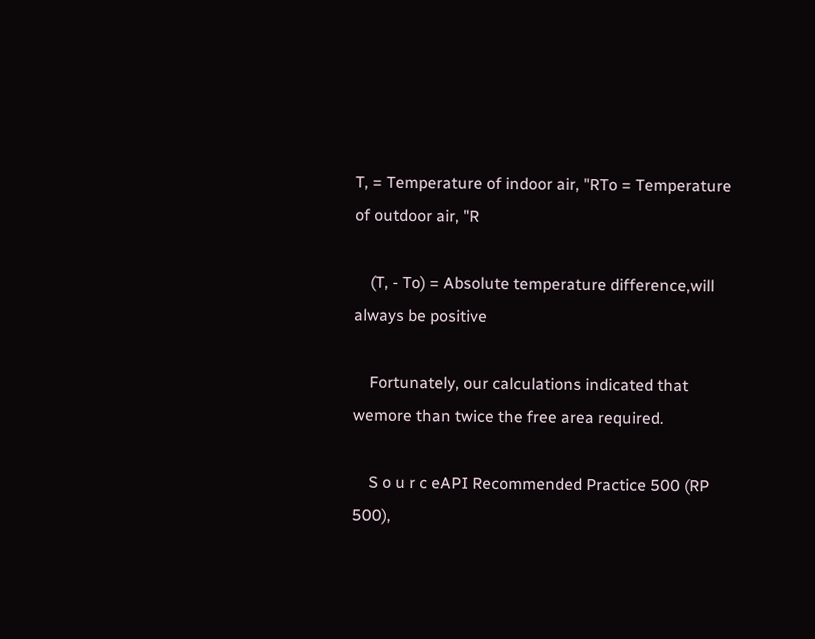T, = Temperature of indoor air, "RTo = Temperature of outdoor air, "R

    (T, - To) = Absolute temperature difference,will always be positive

    Fortunately, our calculations indicated that wemore than twice the free area required.

    S o u r c eAPI Recommended Practice 500 (RP 500),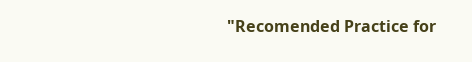"Recomended Practice for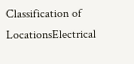Classification of LocationsElectrical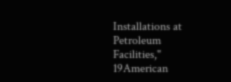Installations at Petroleum Facilities," 19American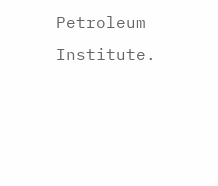Petroleum Institute.